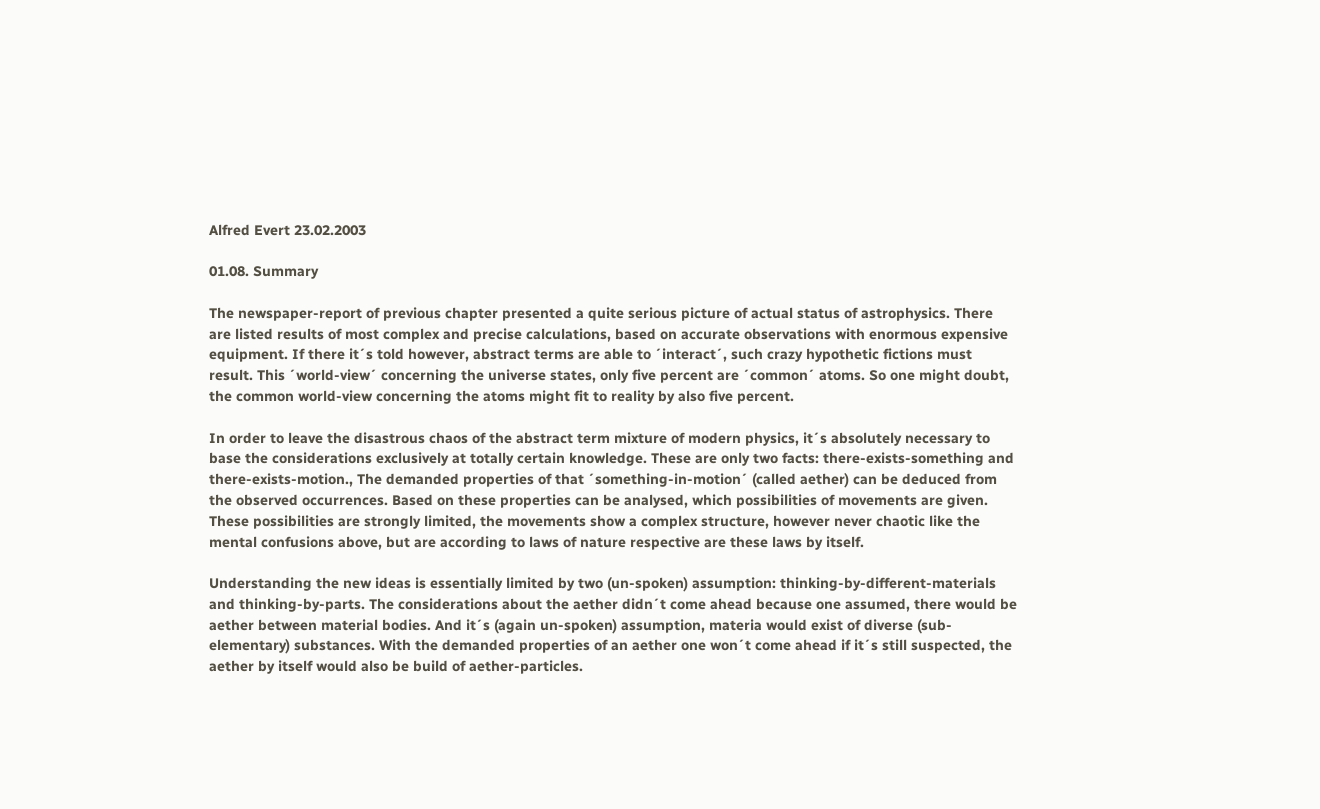Alfred Evert 23.02.2003

01.08. Summary

The newspaper-report of previous chapter presented a quite serious picture of actual status of astrophysics. There are listed results of most complex and precise calculations, based on accurate observations with enormous expensive equipment. If there it´s told however, abstract terms are able to ´interact´, such crazy hypothetic fictions must result. This ´world-view´ concerning the universe states, only five percent are ´common´ atoms. So one might doubt, the common world-view concerning the atoms might fit to reality by also five percent.

In order to leave the disastrous chaos of the abstract term mixture of modern physics, it´s absolutely necessary to base the considerations exclusively at totally certain knowledge. These are only two facts: there-exists-something and there-exists-motion., The demanded properties of that ´something-in-motion´ (called aether) can be deduced from the observed occurrences. Based on these properties can be analysed, which possibilities of movements are given. These possibilities are strongly limited, the movements show a complex structure, however never chaotic like the mental confusions above, but are according to laws of nature respective are these laws by itself.

Understanding the new ideas is essentially limited by two (un-spoken) assumption: thinking-by-different-materials and thinking-by-parts. The considerations about the aether didn´t come ahead because one assumed, there would be aether between material bodies. And it´s (again un-spoken) assumption, materia would exist of diverse (sub-elementary) substances. With the demanded properties of an aether one won´t come ahead if it´s still suspected, the aether by itself would also be build of aether-particles.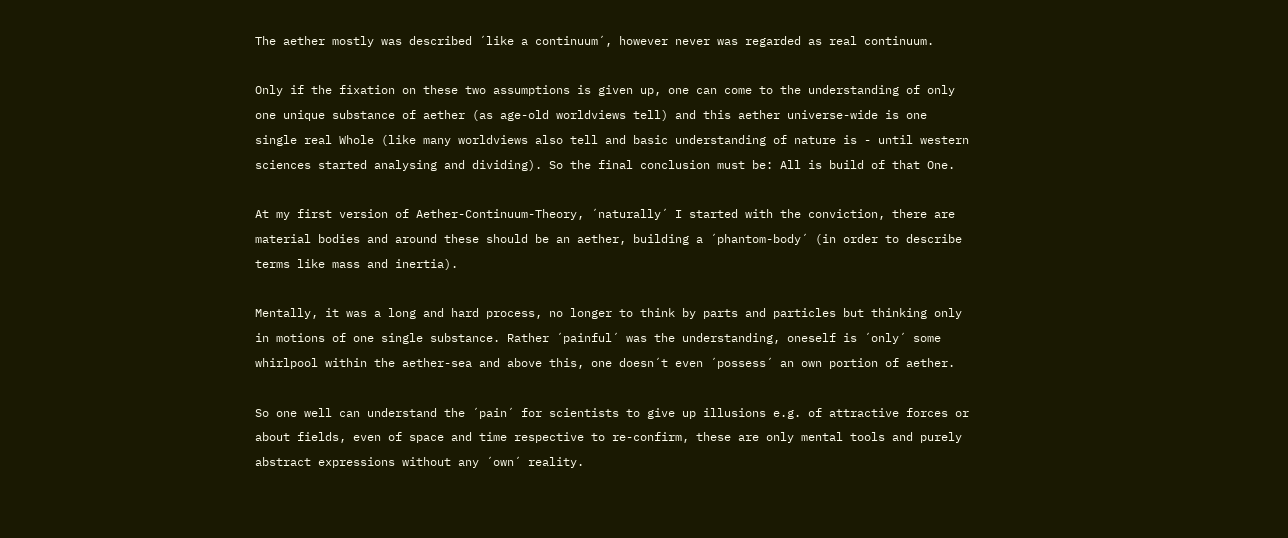The aether mostly was described ´like a continuum´, however never was regarded as real continuum.

Only if the fixation on these two assumptions is given up, one can come to the understanding of only one unique substance of aether (as age-old worldviews tell) and this aether universe-wide is one single real Whole (like many worldviews also tell and basic understanding of nature is - until western sciences started analysing and dividing). So the final conclusion must be: All is build of that One.

At my first version of Aether-Continuum-Theory, ´naturally´ I started with the conviction, there are material bodies and around these should be an aether, building a ´phantom-body´ (in order to describe terms like mass and inertia).

Mentally, it was a long and hard process, no longer to think by parts and particles but thinking only in motions of one single substance. Rather ´painful´ was the understanding, oneself is ´only´ some whirlpool within the aether-sea and above this, one doesn´t even ´possess´ an own portion of aether.

So one well can understand the ´pain´ for scientists to give up illusions e.g. of attractive forces or about fields, even of space and time respective to re-confirm, these are only mental tools and purely abstract expressions without any ´own´ reality.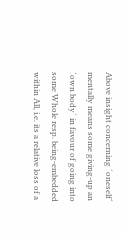Above insight concerning ´oneself´ mentally means some giving-up an ´own body´ in favour of going into some Whole resp. being-embedded within All, i.e. its a relative loss of a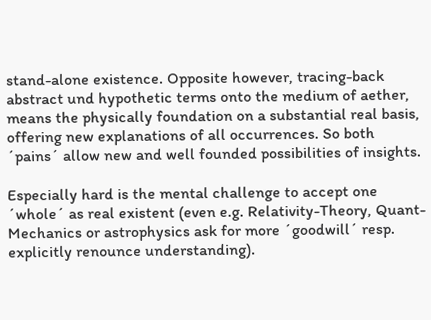stand-alone existence. Opposite however, tracing-back abstract und hypothetic terms onto the medium of aether, means the physically foundation on a substantial real basis, offering new explanations of all occurrences. So both ´pains´ allow new and well founded possibilities of insights.

Especially hard is the mental challenge to accept one ´whole´ as real existent (even e.g. Relativity-Theory, Quant-Mechanics or astrophysics ask for more ´goodwill´ resp. explicitly renounce understanding).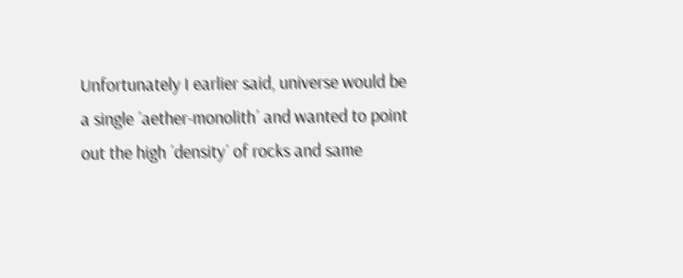Unfortunately I earlier said, universe would be a single ´aether-monolith´ and wanted to point out the high ´density´ of rocks and same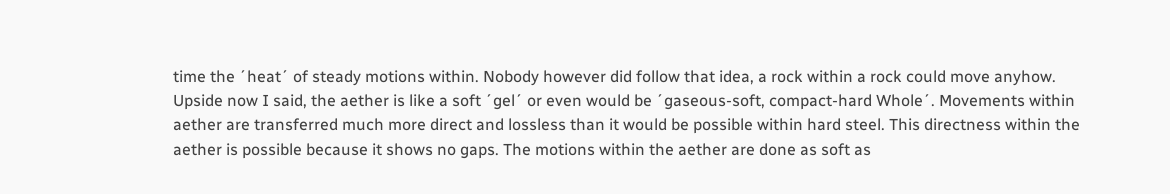time the ´heat´ of steady motions within. Nobody however did follow that idea, a rock within a rock could move anyhow. Upside now I said, the aether is like a soft ´gel´ or even would be ´gaseous-soft, compact-hard Whole´. Movements within aether are transferred much more direct and lossless than it would be possible within hard steel. This directness within the aether is possible because it shows no gaps. The motions within the aether are done as soft as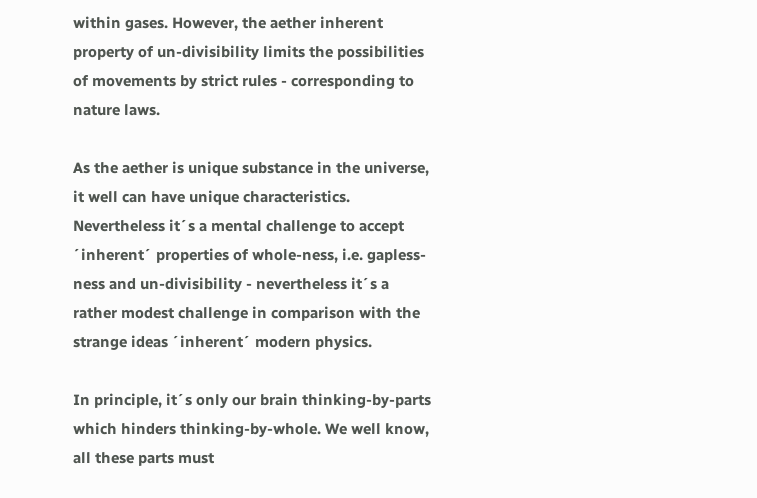within gases. However, the aether inherent property of un-divisibility limits the possibilities of movements by strict rules - corresponding to nature laws.

As the aether is unique substance in the universe, it well can have unique characteristics. Nevertheless it´s a mental challenge to accept ´inherent´ properties of whole-ness, i.e. gapless-ness and un-divisibility - nevertheless it´s a rather modest challenge in comparison with the strange ideas ´inherent´ modern physics.

In principle, it´s only our brain thinking-by-parts which hinders thinking-by-whole. We well know, all these parts must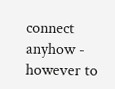connect anyhow - however to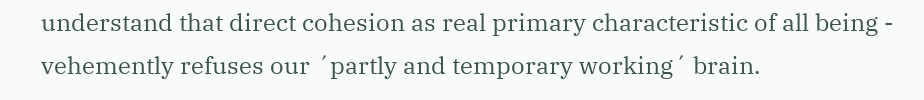understand that direct cohesion as real primary characteristic of all being - vehemently refuses our ´partly and temporary working´ brain.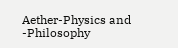Aether-Physics and -Philosophy